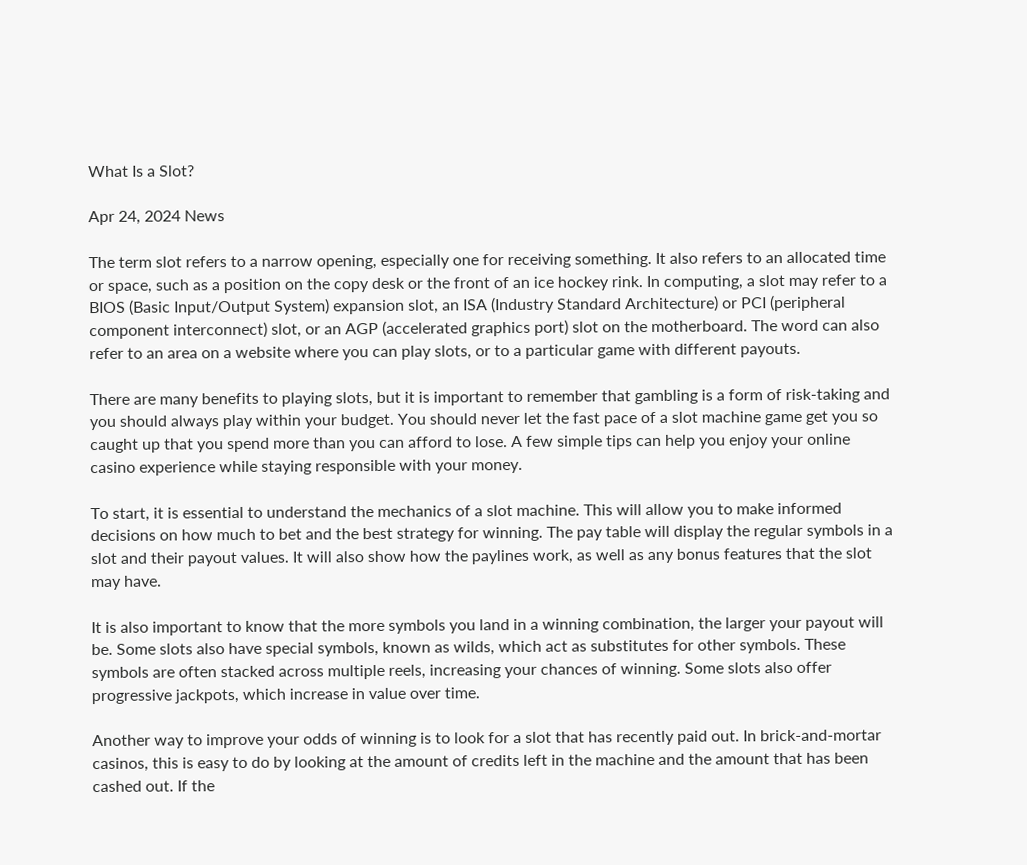What Is a Slot?

Apr 24, 2024 News

The term slot refers to a narrow opening, especially one for receiving something. It also refers to an allocated time or space, such as a position on the copy desk or the front of an ice hockey rink. In computing, a slot may refer to a BIOS (Basic Input/Output System) expansion slot, an ISA (Industry Standard Architecture) or PCI (peripheral component interconnect) slot, or an AGP (accelerated graphics port) slot on the motherboard. The word can also refer to an area on a website where you can play slots, or to a particular game with different payouts.

There are many benefits to playing slots, but it is important to remember that gambling is a form of risk-taking and you should always play within your budget. You should never let the fast pace of a slot machine game get you so caught up that you spend more than you can afford to lose. A few simple tips can help you enjoy your online casino experience while staying responsible with your money.

To start, it is essential to understand the mechanics of a slot machine. This will allow you to make informed decisions on how much to bet and the best strategy for winning. The pay table will display the regular symbols in a slot and their payout values. It will also show how the paylines work, as well as any bonus features that the slot may have.

It is also important to know that the more symbols you land in a winning combination, the larger your payout will be. Some slots also have special symbols, known as wilds, which act as substitutes for other symbols. These symbols are often stacked across multiple reels, increasing your chances of winning. Some slots also offer progressive jackpots, which increase in value over time.

Another way to improve your odds of winning is to look for a slot that has recently paid out. In brick-and-mortar casinos, this is easy to do by looking at the amount of credits left in the machine and the amount that has been cashed out. If the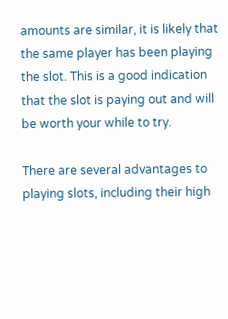amounts are similar, it is likely that the same player has been playing the slot. This is a good indication that the slot is paying out and will be worth your while to try.

There are several advantages to playing slots, including their high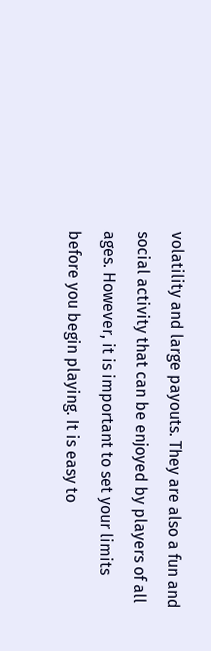volatility and large payouts. They are also a fun and social activity that can be enjoyed by players of all ages. However, it is important to set your limits before you begin playing. It is easy to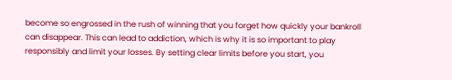become so engrossed in the rush of winning that you forget how quickly your bankroll can disappear. This can lead to addiction, which is why it is so important to play responsibly and limit your losses. By setting clear limits before you start, you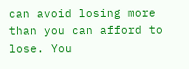can avoid losing more than you can afford to lose. You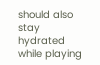should also stay hydrated while playing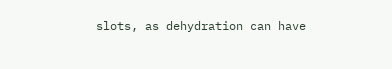slots, as dehydration can have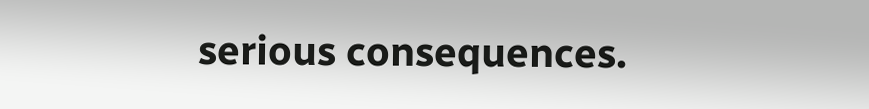serious consequences.